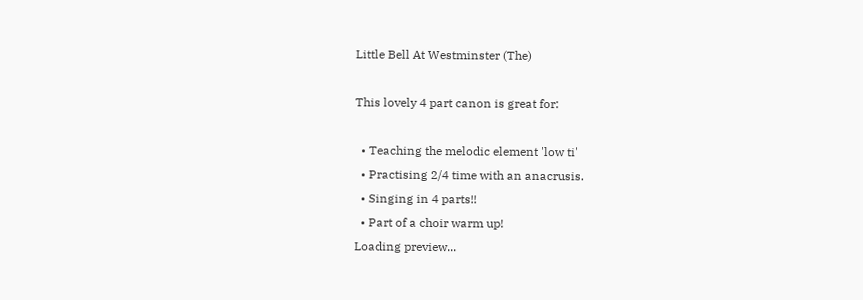Little Bell At Westminster (The)

This lovely 4 part canon is great for:

  • Teaching the melodic element 'low ti'
  • Practising 2/4 time with an anacrusis.
  • Singing in 4 parts!!
  • Part of a choir warm up!
Loading preview...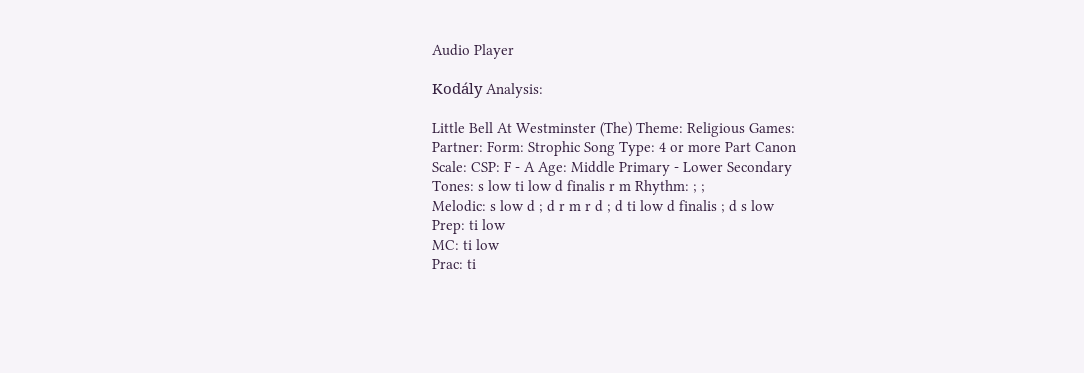Audio Player

Kodály Analysis:

Little Bell At Westminster (The) Theme: Religious Games:
Partner: Form: Strophic Song Type: 4 or more Part Canon
Scale: CSP: F - A Age: Middle Primary - Lower Secondary
Tones: s low ti low d finalis r m Rhythm: ; ;
Melodic: s low d ; d r m r d ; d ti low d finalis ; d s low
Prep: ti low
MC: ti low
Prac: ti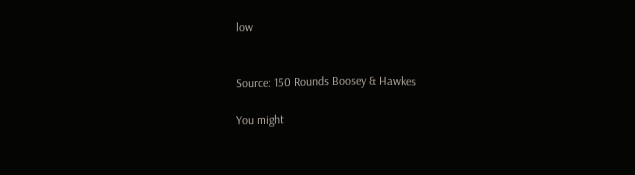low


Source: 150 Rounds Boosey & Hawkes

You might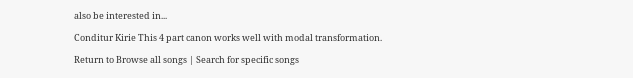also be interested in...

Conditur Kirie This 4 part canon works well with modal transformation.

Return to Browse all songs | Search for specific songs